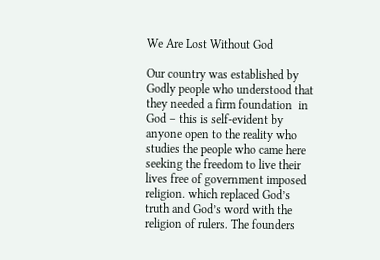We Are Lost Without God

Our country was established by Godly people who understood that they needed a firm foundation  in God – this is self-evident by anyone open to the reality who studies the people who came here seeking the freedom to live their lives free of government imposed religion. which replaced God’s truth and God’s word with the religion of rulers. The founders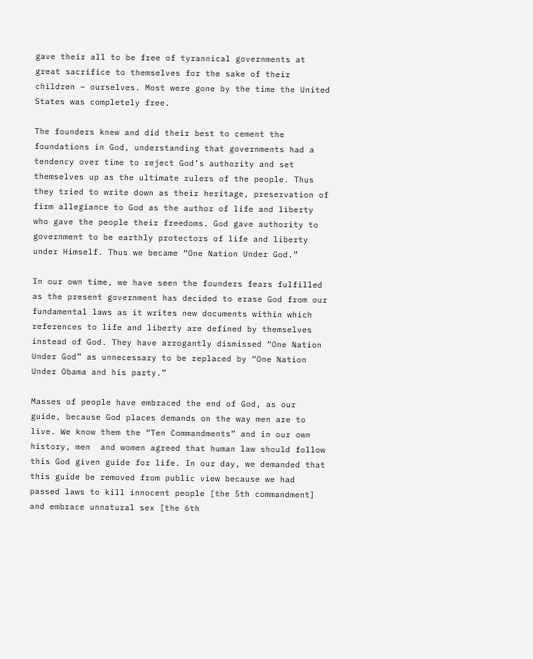gave their all to be free of tyrannical governments at great sacrifice to themselves for the sake of their children – ourselves. Most were gone by the time the United States was completely free.

The founders knew and did their best to cement the foundations in God, understanding that governments had a tendency over time to reject God’s authority and set themselves up as the ultimate rulers of the people. Thus they tried to write down as their heritage, preservation of firm allegiance to God as the author of life and liberty who gave the people their freedoms. God gave authority to government to be earthly protectors of life and liberty under Himself. Thus we became “One Nation Under God.”

In our own time, we have seen the founders fears fulfilled as the present government has decided to erase God from our fundamental laws as it writes new documents within which references to life and liberty are defined by themselves instead of God. They have arrogantly dismissed “One Nation Under God” as unnecessary to be replaced by “One Nation Under Obama and his party.”

Masses of people have embraced the end of God, as our guide, because God places demands on the way men are to live. We know them the “Ten Commandments” and in our own history, men  and women agreed that human law should follow this God given guide for life. In our day, we demanded that this guide be removed from public view because we had passed laws to kill innocent people [the 5th commandment] and embrace unnatural sex [the 6th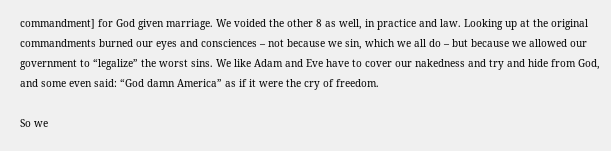commandment] for God given marriage. We voided the other 8 as well, in practice and law. Looking up at the original commandments burned our eyes and consciences – not because we sin, which we all do – but because we allowed our government to “legalize” the worst sins. We like Adam and Eve have to cover our nakedness and try and hide from God, and some even said: “God damn America” as if it were the cry of freedom.

So we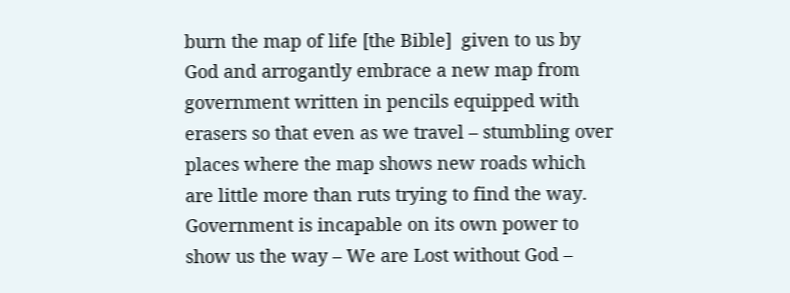burn the map of life [the Bible]  given to us by God and arrogantly embrace a new map from government written in pencils equipped with erasers so that even as we travel – stumbling over places where the map shows new roads which are little more than ruts trying to find the way. Government is incapable on its own power to show us the way – We are Lost without God –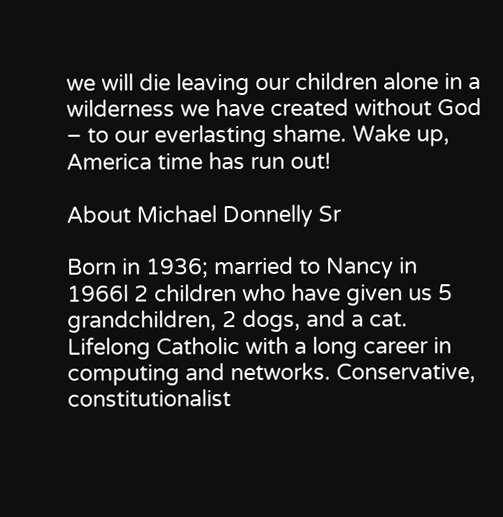we will die leaving our children alone in a wilderness we have created without God – to our everlasting shame. Wake up, America time has run out!

About Michael Donnelly Sr

Born in 1936; married to Nancy in 1966l 2 children who have given us 5 grandchildren, 2 dogs, and a cat. Lifelong Catholic with a long career in computing and networks. Conservative, constitutionalist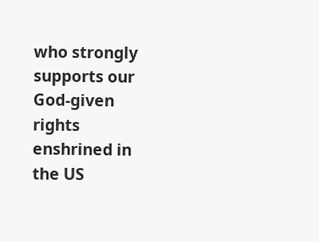who strongly supports our God-given rights enshrined in the US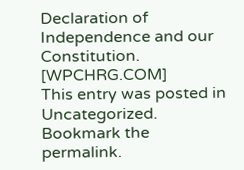Declaration of Independence and our Constitution. [WPCHRG.COM]
This entry was posted in Uncategorized. Bookmark the permalink.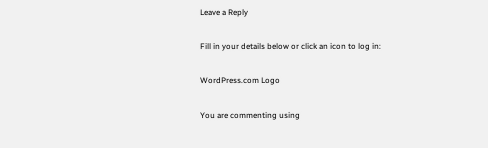Leave a Reply

Fill in your details below or click an icon to log in:

WordPress.com Logo

You are commenting using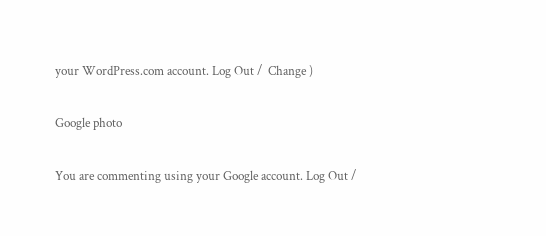your WordPress.com account. Log Out /  Change )

Google photo

You are commenting using your Google account. Log Out /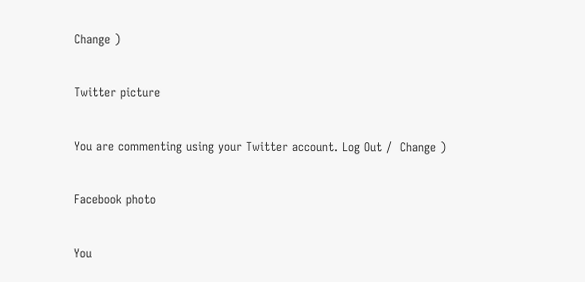Change )

Twitter picture

You are commenting using your Twitter account. Log Out /  Change )

Facebook photo

You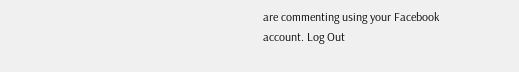are commenting using your Facebook account. Log Out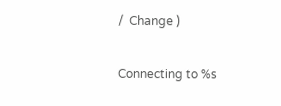/  Change )

Connecting to %s